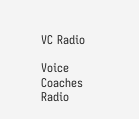VC Radio

Voice Coaches Radio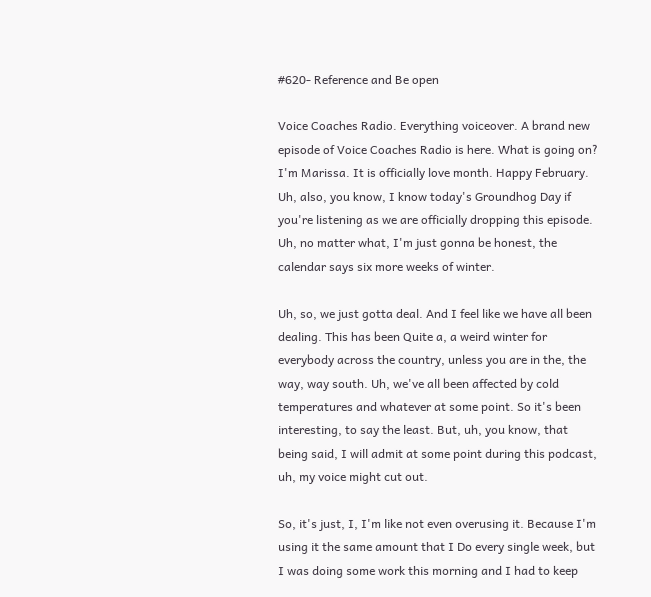#620- Reference and Be open

Voice Coaches Radio. Everything voiceover. A brand new episode of Voice Coaches Radio is here. What is going on? I'm Marissa. It is officially love month. Happy February. Uh, also, you know, I know today's Groundhog Day if you're listening as we are officially dropping this episode. Uh, no matter what, I'm just gonna be honest, the calendar says six more weeks of winter.

Uh, so, we just gotta deal. And I feel like we have all been dealing. This has been Quite a, a weird winter for everybody across the country, unless you are in the, the way, way south. Uh, we've all been affected by cold temperatures and whatever at some point. So it's been interesting, to say the least. But, uh, you know, that being said, I will admit at some point during this podcast, uh, my voice might cut out.

So, it's just, I, I'm like not even overusing it. Because I'm using it the same amount that I Do every single week, but I was doing some work this morning and I had to keep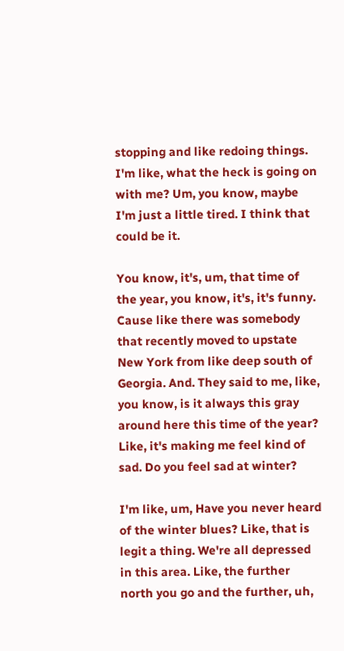stopping and like redoing things. I'm like, what the heck is going on with me? Um, you know, maybe I'm just a little tired. I think that could be it.

You know, it's, um, that time of the year, you know, it's, it's funny. Cause like there was somebody that recently moved to upstate New York from like deep south of Georgia. And. They said to me, like, you know, is it always this gray around here this time of the year? Like, it's making me feel kind of sad. Do you feel sad at winter?

I'm like, um, Have you never heard of the winter blues? Like, that is legit a thing. We're all depressed in this area. Like, the further north you go and the further, uh,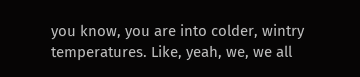you know, you are into colder, wintry temperatures. Like, yeah, we, we all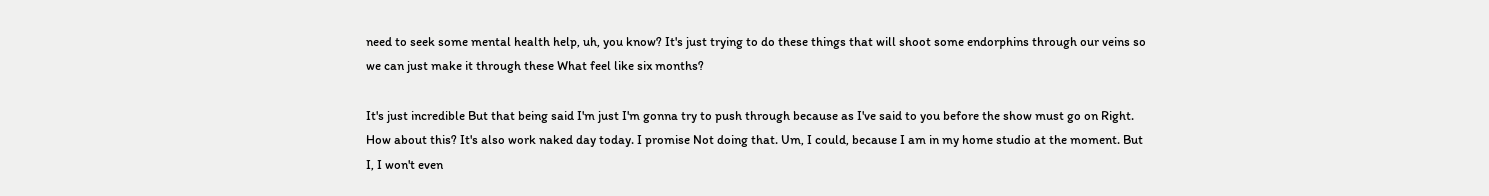need to seek some mental health help, uh, you know? It's just trying to do these things that will shoot some endorphins through our veins so we can just make it through these What feel like six months?

It's just incredible But that being said I'm just I'm gonna try to push through because as I've said to you before the show must go on Right. How about this? It's also work naked day today. I promise Not doing that. Um, I could, because I am in my home studio at the moment. But I, I won't even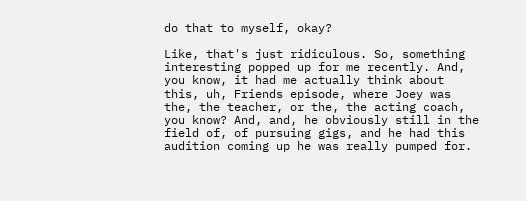do that to myself, okay?

Like, that's just ridiculous. So, something interesting popped up for me recently. And, you know, it had me actually think about this, uh, Friends episode, where Joey was the, the teacher, or the, the acting coach, you know? And, and, he obviously still in the field of, of pursuing gigs, and he had this audition coming up he was really pumped for.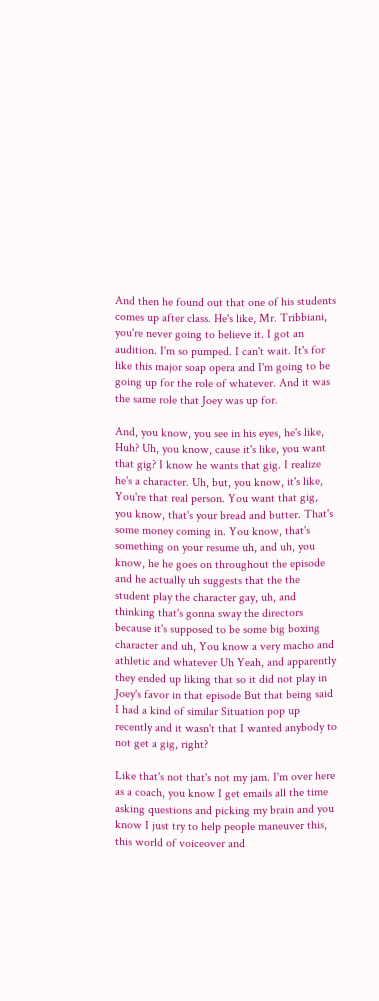And then he found out that one of his students comes up after class. He's like, Mr. Tribbiani, you're never going to believe it. I got an audition. I'm so pumped. I can't wait. It's for like this major soap opera and I'm going to be going up for the role of whatever. And it was the same role that Joey was up for.

And, you know, you see in his eyes, he's like, Huh? Uh, you know, cause it's like, you want that gig? I know he wants that gig. I realize he's a character. Uh, but, you know, it's like, You're that real person. You want that gig, you know, that's your bread and butter. That's some money coming in. You know, that's something on your resume uh, and uh, you know, he he goes on throughout the episode and he actually uh suggests that the the student play the character gay, uh, and thinking that's gonna sway the directors because it's supposed to be some big boxing character and uh, You know a very macho and athletic and whatever Uh Yeah, and apparently they ended up liking that so it did not play in Joey's favor in that episode But that being said I had a kind of similar Situation pop up recently and it wasn't that I wanted anybody to not get a gig, right?

Like that's not that's not my jam. I'm over here as a coach, you know I get emails all the time asking questions and picking my brain and you know I just try to help people maneuver this, this world of voiceover and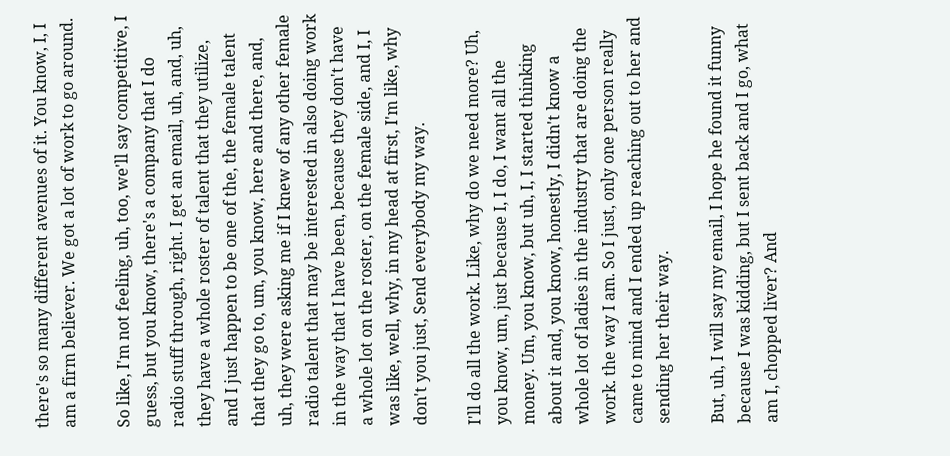there's so many different avenues of it. You know, I, I am a firm believer. We got a lot of work to go around.

So like, I'm not feeling, uh, too, we'll say competitive, I guess, but you know, there's a company that I do radio stuff through, right. I get an email, uh, and, uh, they have a whole roster of talent that they utilize, and I just happen to be one of the, the female talent that they go to, um, you know, here and there, and, uh, they were asking me if I knew of any other female radio talent that may be interested in also doing work in the way that I have been, because they don't have a whole lot on the roster, on the female side, and I, I was like, well, why, in my head at first, I'm like, why don't you just, Send everybody my way.

I'll do all the work. Like, why do we need more? Uh, you know, um, just because I, I do, I want all the money. Um, you know, but uh, I, I started thinking about it and, you know, honestly, I didn't know a whole lot of ladies in the industry that are doing the work. the way I am. So I just, only one person really came to mind and I ended up reaching out to her and sending her their way.

But, uh, I will say my email, I hope he found it funny because I was kidding, but I sent back and I go, what am I, chopped liver? And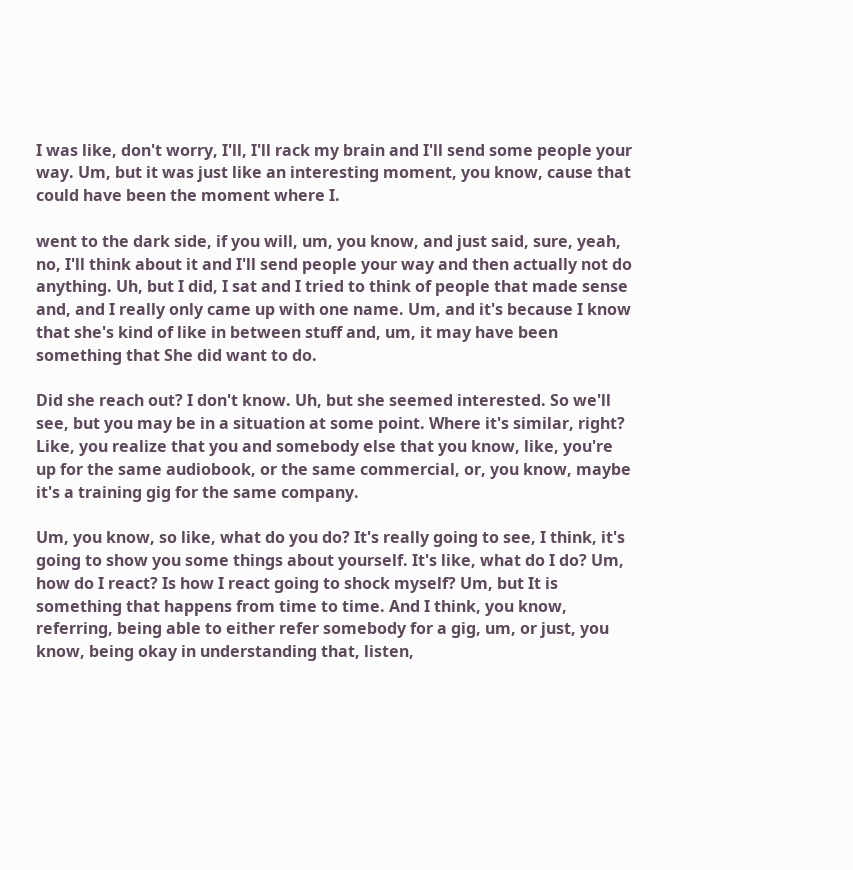I was like, don't worry, I'll, I'll rack my brain and I'll send some people your way. Um, but it was just like an interesting moment, you know, cause that could have been the moment where I.

went to the dark side, if you will, um, you know, and just said, sure, yeah, no, I'll think about it and I'll send people your way and then actually not do anything. Uh, but I did, I sat and I tried to think of people that made sense and, and I really only came up with one name. Um, and it's because I know that she's kind of like in between stuff and, um, it may have been something that She did want to do.

Did she reach out? I don't know. Uh, but she seemed interested. So we'll see, but you may be in a situation at some point. Where it's similar, right? Like, you realize that you and somebody else that you know, like, you're up for the same audiobook, or the same commercial, or, you know, maybe it's a training gig for the same company.

Um, you know, so like, what do you do? It's really going to see, I think, it's going to show you some things about yourself. It's like, what do I do? Um, how do I react? Is how I react going to shock myself? Um, but It is something that happens from time to time. And I think, you know, referring, being able to either refer somebody for a gig, um, or just, you know, being okay in understanding that, listen,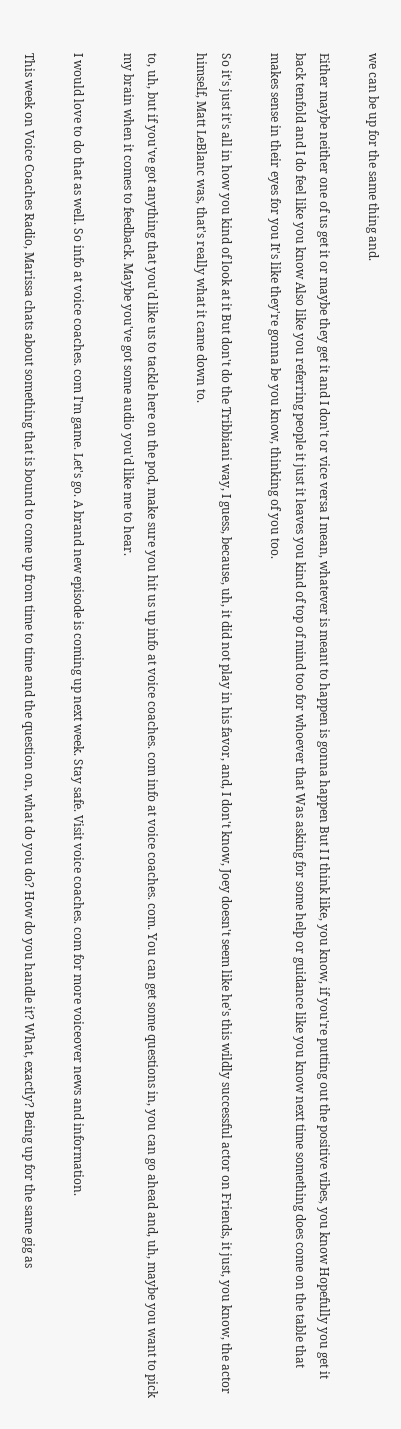we can be up for the same thing and.

Either maybe neither one of us get it or maybe they get it and I don't or vice versa I mean, whatever is meant to happen is gonna happen But I I think like, you know, if you're putting out the positive vibes, you know Hopefully you get it back tenfold and I do feel like you know Also like you referring people it just it leaves you kind of top of mind too for whoever that Was asking for some help or guidance like you know next time something does come on the table that makes sense in their eyes for you It's like they're gonna be you know, thinking of you too.

So it's just it's all in how you kind of look at it But don't do the Tribbiani way, I guess, because, uh, it did not play in his favor, and, I don't know, Joey doesn't seem like he's this wildly successful actor on Friends, it just, you know, the actor himself, Matt LeBlanc was, that's really what it came down to.

to, uh, but if you've got anything that you'd like us to tackle here on the pod, make sure you hit us up info at voice coaches. com info at voice coaches. com. You can get some questions in, you can go ahead and, uh, maybe you want to pick my brain when it comes to feedback. Maybe you've got some audio you'd like me to hear.

I would love to do that as well. So info at voice coaches. com I'm game. Let's go. A brand new episode is coming up next week. Stay safe. Visit voice coaches. com for more voiceover news and information.

This week on Voice Coaches Radio, Marissa chats about something that is bound to come up from time to time and the question on, what do you do? How do you handle it? What, exactly? Being up for the same gig as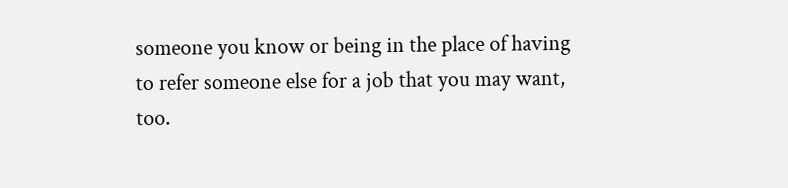someone you know or being in the place of having to refer someone else for a job that you may want, too.